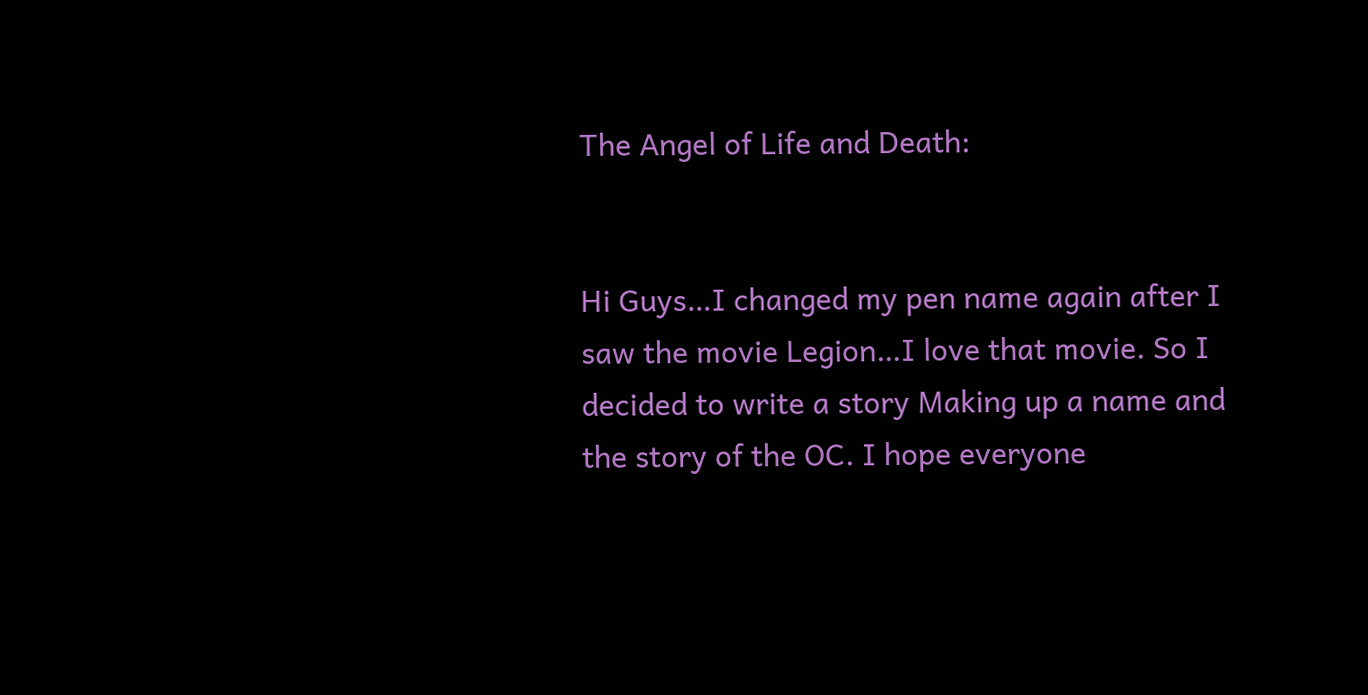The Angel of Life and Death:


Hi Guys…I changed my pen name again after I saw the movie Legion…I love that movie. So I decided to write a story Making up a name and the story of the OC. I hope everyone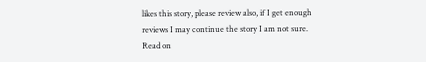likes this story, please review also, if I get enough reviews I may continue the story I am not sure. Read on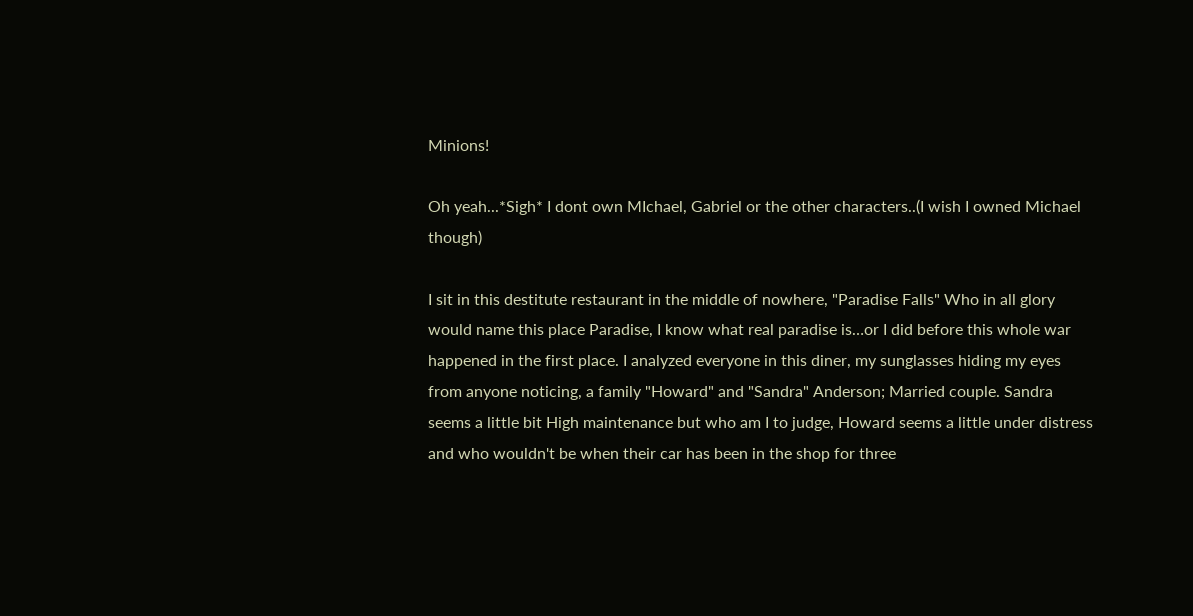Minions!

Oh yeah...*Sigh* I dont own MIchael, Gabriel or the other characters..(I wish I owned Michael though)

I sit in this destitute restaurant in the middle of nowhere, "Paradise Falls" Who in all glory would name this place Paradise, I know what real paradise is…or I did before this whole war happened in the first place. I analyzed everyone in this diner, my sunglasses hiding my eyes from anyone noticing, a family "Howard" and "Sandra" Anderson; Married couple. Sandra seems a little bit High maintenance but who am I to judge, Howard seems a little under distress and who wouldn't be when their car has been in the shop for three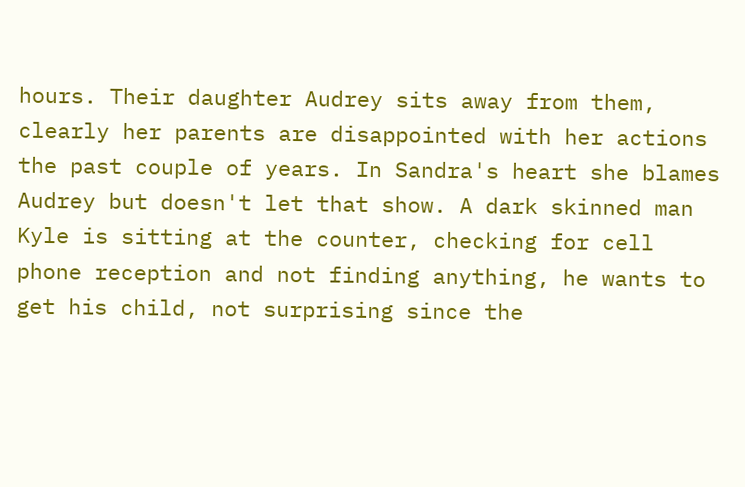hours. Their daughter Audrey sits away from them, clearly her parents are disappointed with her actions the past couple of years. In Sandra's heart she blames Audrey but doesn't let that show. A dark skinned man Kyle is sitting at the counter, checking for cell phone reception and not finding anything, he wants to get his child, not surprising since the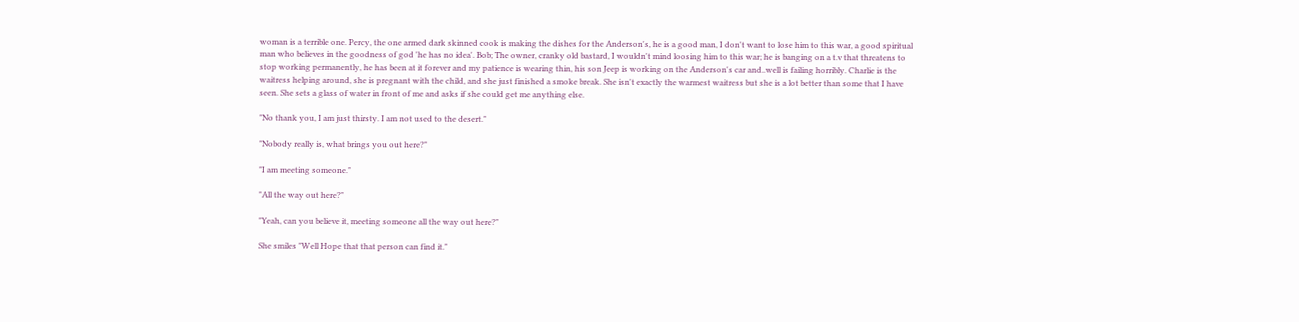woman is a terrible one. Percy, the one armed dark skinned cook is making the dishes for the Anderson's, he is a good man, I don't want to lose him to this war, a good spiritual man who believes in the goodness of god 'he has no idea'. Bob; The owner, cranky old bastard, I wouldn't mind loosing him to this war; he is banging on a t.v that threatens to stop working permanently, he has been at it forever and my patience is wearing thin, his son Jeep is working on the Anderson's car and..well is failing horribly. Charlie is the waitress helping around, she is pregnant with the child, and she just finished a smoke break. She isn't exactly the warmest waitress but she is a lot better than some that I have seen. She sets a glass of water in front of me and asks if she could get me anything else.

"No thank you, I am just thirsty. I am not used to the desert."

"Nobody really is, what brings you out here?"

"I am meeting someone."

"All the way out here?"

"Yeah, can you believe it, meeting someone all the way out here?"

She smiles "Well Hope that that person can find it."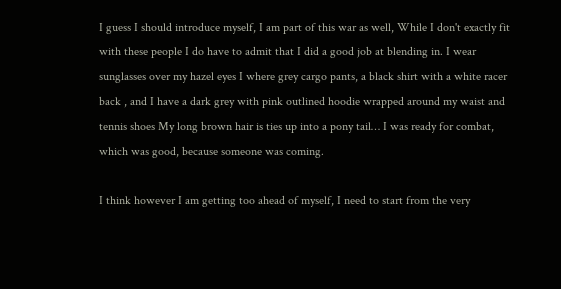I guess I should introduce myself, I am part of this war as well, While I don't exactly fit with these people I do have to admit that I did a good job at blending in. I wear sunglasses over my hazel eyes I where grey cargo pants, a black shirt with a white racer back , and I have a dark grey with pink outlined hoodie wrapped around my waist and tennis shoes My long brown hair is ties up into a pony tail… I was ready for combat, which was good, because someone was coming.

I think however I am getting too ahead of myself, I need to start from the very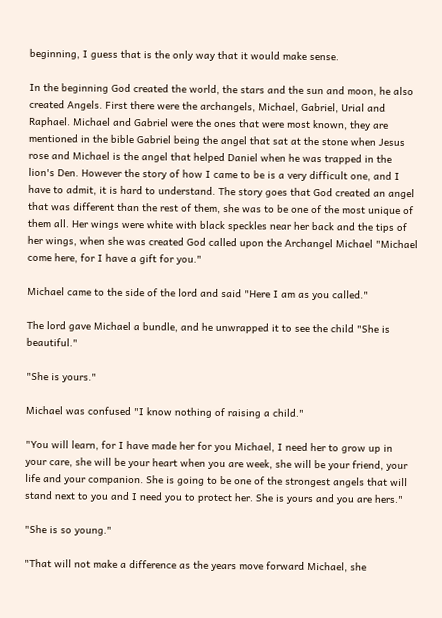beginning, I guess that is the only way that it would make sense.

In the beginning God created the world, the stars and the sun and moon, he also created Angels. First there were the archangels, Michael, Gabriel, Urial and Raphael. Michael and Gabriel were the ones that were most known, they are mentioned in the bible Gabriel being the angel that sat at the stone when Jesus rose and Michael is the angel that helped Daniel when he was trapped in the lion's Den. However the story of how I came to be is a very difficult one, and I have to admit, it is hard to understand. The story goes that God created an angel that was different than the rest of them, she was to be one of the most unique of them all. Her wings were white with black speckles near her back and the tips of her wings, when she was created God called upon the Archangel Michael "Michael come here, for I have a gift for you."

Michael came to the side of the lord and said "Here I am as you called."

The lord gave Michael a bundle, and he unwrapped it to see the child "She is beautiful."

"She is yours."

Michael was confused "I know nothing of raising a child."

"You will learn, for I have made her for you Michael, I need her to grow up in your care, she will be your heart when you are week, she will be your friend, your life and your companion. She is going to be one of the strongest angels that will stand next to you and I need you to protect her. She is yours and you are hers."

"She is so young."

"That will not make a difference as the years move forward Michael, she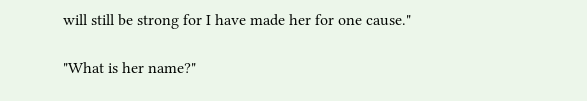will still be strong for I have made her for one cause."

"What is her name?"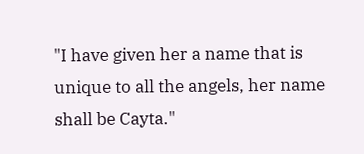"I have given her a name that is unique to all the angels, her name shall be Cayta."